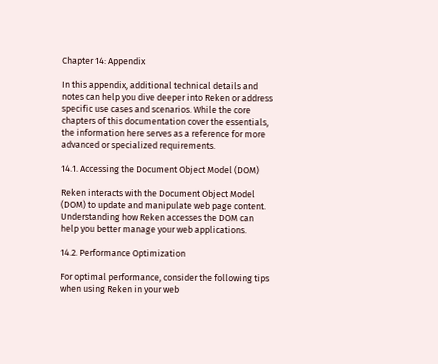Chapter 14: Appendix

In this appendix, additional technical details and notes can help you dive deeper into Reken or address specific use cases and scenarios. While the core chapters of this documentation cover the essentials, the information here serves as a reference for more advanced or specialized requirements.

14.1. Accessing the Document Object Model (DOM)

Reken interacts with the Document Object Model (DOM) to update and manipulate web page content. Understanding how Reken accesses the DOM can help you better manage your web applications.

14.2. Performance Optimization

For optimal performance, consider the following tips when using Reken in your web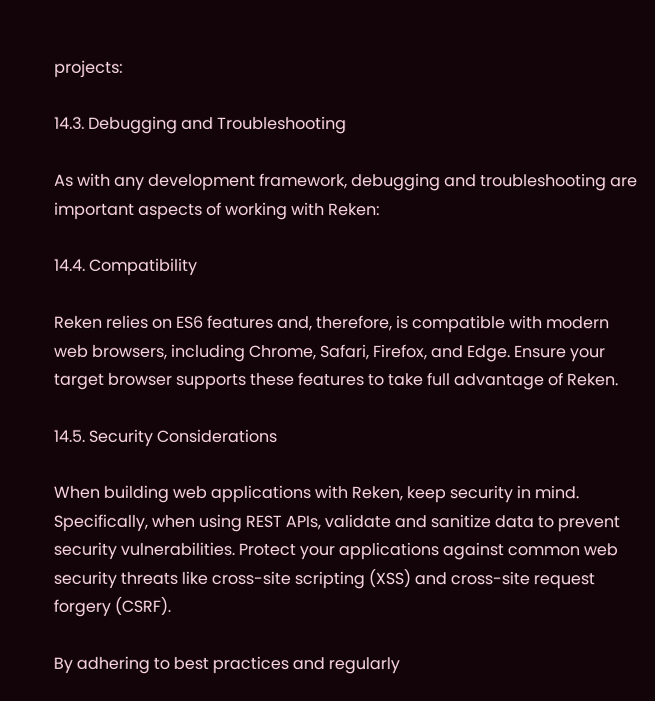projects:

14.3. Debugging and Troubleshooting

As with any development framework, debugging and troubleshooting are important aspects of working with Reken:

14.4. Compatibility

Reken relies on ES6 features and, therefore, is compatible with modern web browsers, including Chrome, Safari, Firefox, and Edge. Ensure your target browser supports these features to take full advantage of Reken.

14.5. Security Considerations

When building web applications with Reken, keep security in mind. Specifically, when using REST APIs, validate and sanitize data to prevent security vulnerabilities. Protect your applications against common web security threats like cross-site scripting (XSS) and cross-site request forgery (CSRF).

By adhering to best practices and regularly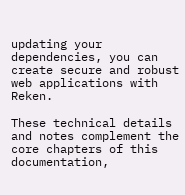updating your dependencies, you can create secure and robust web applications with Reken.

These technical details and notes complement the core chapters of this documentation,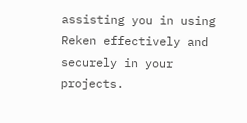assisting you in using Reken effectively and securely in your projects.